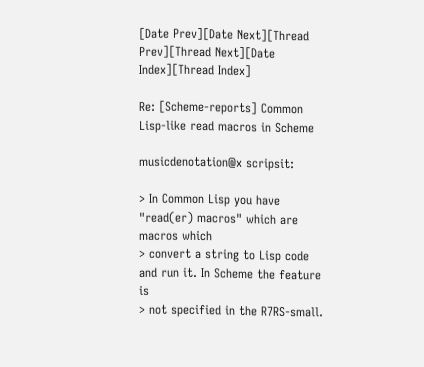[Date Prev][Date Next][Thread Prev][Thread Next][Date Index][Thread Index]

Re: [Scheme-reports] Common Lisp-like read macros in Scheme

musicdenotation@x scripsit:

> In Common Lisp you have "read(er) macros" which are macros which
> convert a string to Lisp code and run it. In Scheme the feature is
> not specified in the R7RS-small.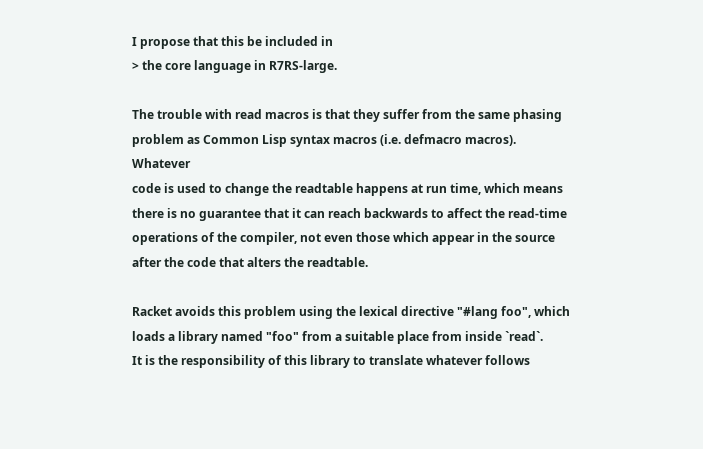I propose that this be included in
> the core language in R7RS-large.

The trouble with read macros is that they suffer from the same phasing
problem as Common Lisp syntax macros (i.e. defmacro macros).  Whatever
code is used to change the readtable happens at run time, which means
there is no guarantee that it can reach backwards to affect the read-time
operations of the compiler, not even those which appear in the source
after the code that alters the readtable.

Racket avoids this problem using the lexical directive "#lang foo", which
loads a library named "foo" from a suitable place from inside `read`.
It is the responsibility of this library to translate whatever follows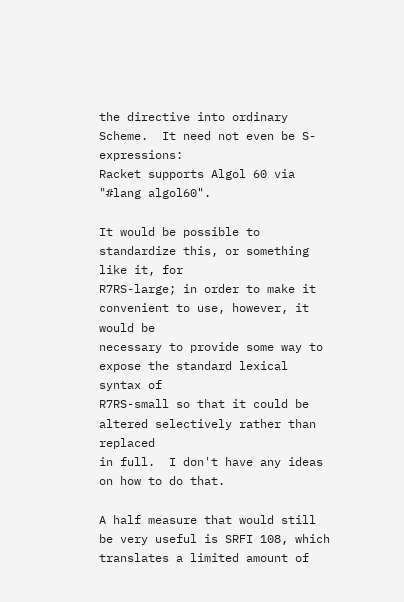the directive into ordinary Scheme.  It need not even be S-expressions:
Racket supports Algol 60 via "#lang algol60".

It would be possible to standardize this, or something like it, for
R7RS-large; in order to make it convenient to use, however, it would be
necessary to provide some way to expose the standard lexical syntax of
R7RS-small so that it could be altered selectively rather than replaced
in full.  I don't have any ideas on how to do that.

A half measure that would still be very useful is SRFI 108, which
translates a limited amount of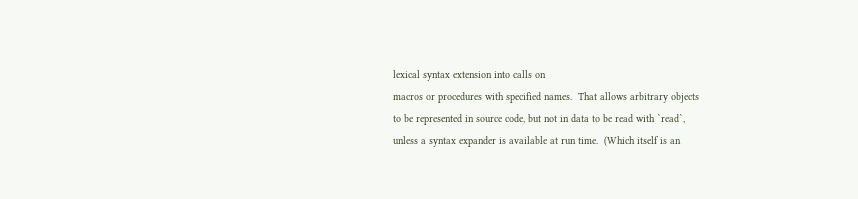lexical syntax extension into calls on
macros or procedures with specified names.  That allows arbitrary objects
to be represented in source code, but not in data to be read with `read`,
unless a syntax expander is available at run time.  (Which itself is an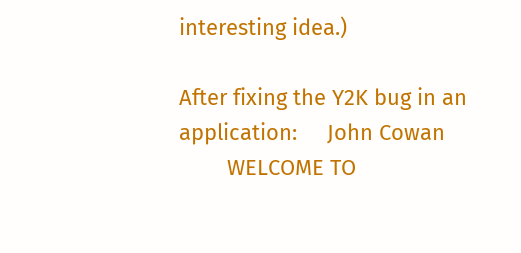interesting idea.)

After fixing the Y2K bug in an application:     John Cowan
        WELCOME TO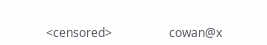<censored>                   cowan@x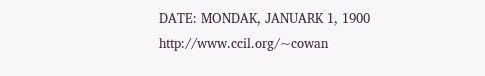DATE: MONDAK, JANUARK 1, 1900           http://www.ccil.org/~cowan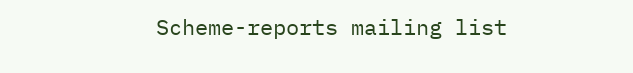Scheme-reports mailing list